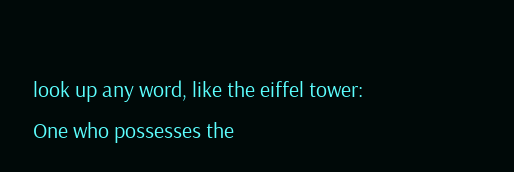look up any word, like the eiffel tower:
One who possesses the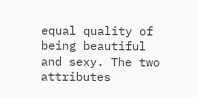equal quality of being beautiful and sexy. The two attributes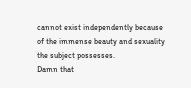cannot exist independently because of the immense beauty and sexuality the subject possesses.
Damn that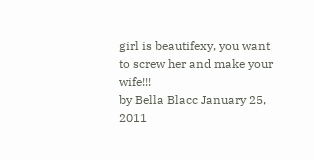girl is beautifexy, you want to screw her and make your wife!!!
by Bella Blacc January 25, 2011